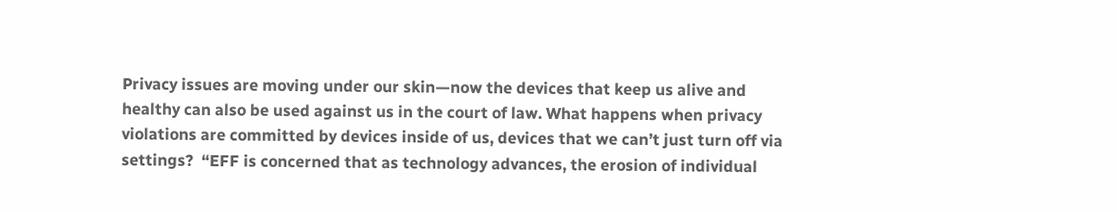Privacy issues are moving under our skin—now the devices that keep us alive and healthy can also be used against us in the court of law. What happens when privacy violations are committed by devices inside of us, devices that we can’t just turn off via settings?  “EFF is concerned that as technology advances, the erosion of individual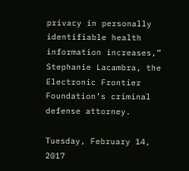privacy in personally identifiable health information increases,” Stephanie Lacambra, the Electronic Frontier Foundation’s criminal defense attorney.

Tuesday, February 14, 2017